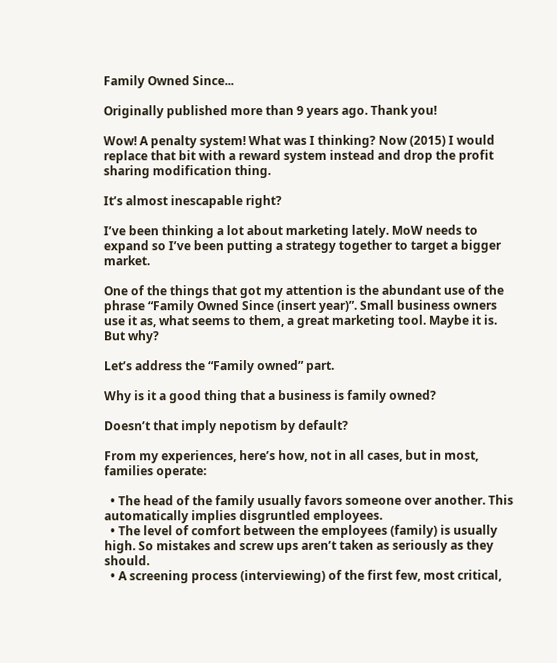Family Owned Since...

Originally published more than 9 years ago. Thank you!

Wow! A penalty system! What was I thinking? Now (2015) I would replace that bit with a reward system instead and drop the profit sharing modification thing.

It’s almost inescapable right?

I’ve been thinking a lot about marketing lately. MoW needs to expand so I’ve been putting a strategy together to target a bigger market.

One of the things that got my attention is the abundant use of the phrase “Family Owned Since (insert year)”. Small business owners use it as, what seems to them, a great marketing tool. Maybe it is. But why?

Let’s address the “Family owned” part.

Why is it a good thing that a business is family owned?

Doesn’t that imply nepotism by default?

From my experiences, here’s how, not in all cases, but in most, families operate:

  • The head of the family usually favors someone over another. This automatically implies disgruntled employees.
  • The level of comfort between the employees (family) is usually high. So mistakes and screw ups aren’t taken as seriously as they should.
  • A screening process (interviewing) of the first few, most critical,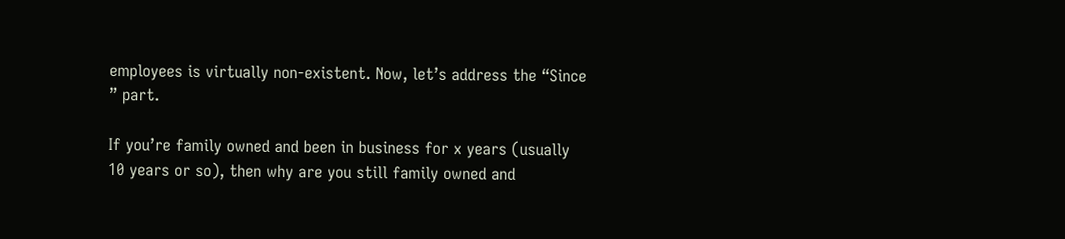employees is virtually non-existent. Now, let’s address the “Since ” part.

If you’re family owned and been in business for x years (usually 10 years or so), then why are you still family owned and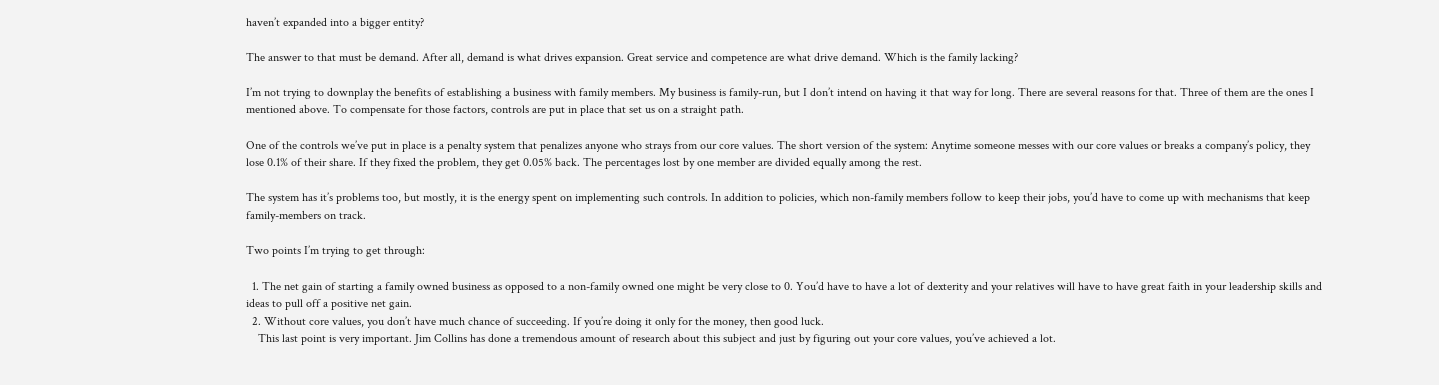haven’t expanded into a bigger entity?

The answer to that must be demand. After all, demand is what drives expansion. Great service and competence are what drive demand. Which is the family lacking?

I’m not trying to downplay the benefits of establishing a business with family members. My business is family-run, but I don’t intend on having it that way for long. There are several reasons for that. Three of them are the ones I mentioned above. To compensate for those factors, controls are put in place that set us on a straight path.

One of the controls we’ve put in place is a penalty system that penalizes anyone who strays from our core values. The short version of the system: Anytime someone messes with our core values or breaks a company’s policy, they lose 0.1% of their share. If they fixed the problem, they get 0.05% back. The percentages lost by one member are divided equally among the rest.

The system has it’s problems too, but mostly, it is the energy spent on implementing such controls. In addition to policies, which non-family members follow to keep their jobs, you’d have to come up with mechanisms that keep family-members on track.

Two points I’m trying to get through:

  1. The net gain of starting a family owned business as opposed to a non-family owned one might be very close to 0. You’d have to have a lot of dexterity and your relatives will have to have great faith in your leadership skills and ideas to pull off a positive net gain.
  2. Without core values, you don’t have much chance of succeeding. If you’re doing it only for the money, then good luck.
    This last point is very important. Jim Collins has done a tremendous amount of research about this subject and just by figuring out your core values, you’ve achieved a lot.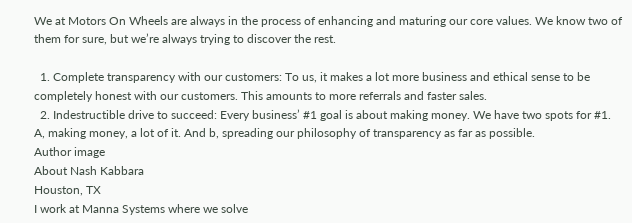We at Motors On Wheels are always in the process of enhancing and maturing our core values. We know two of them for sure, but we’re always trying to discover the rest.

  1. Complete transparency with our customers: To us, it makes a lot more business and ethical sense to be completely honest with our customers. This amounts to more referrals and faster sales.
  2. Indestructible drive to succeed: Every business’ #1 goal is about making money. We have two spots for #1. A, making money, a lot of it. And b, spreading our philosophy of transparency as far as possible.
Author image
About Nash Kabbara
Houston, TX
I work at Manna Systems where we solve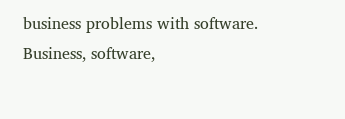business problems with software. Business, software,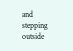and stepping outside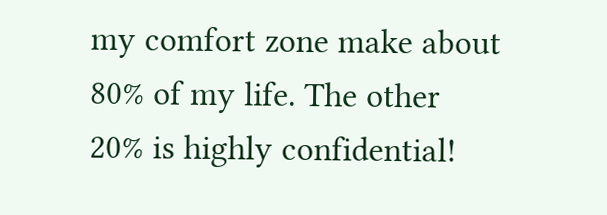my comfort zone make about 80% of my life. The other 20% is highly confidential!